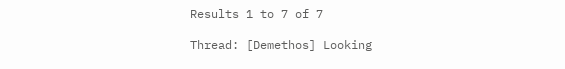Results 1 to 7 of 7

Thread: [Demethos] Looking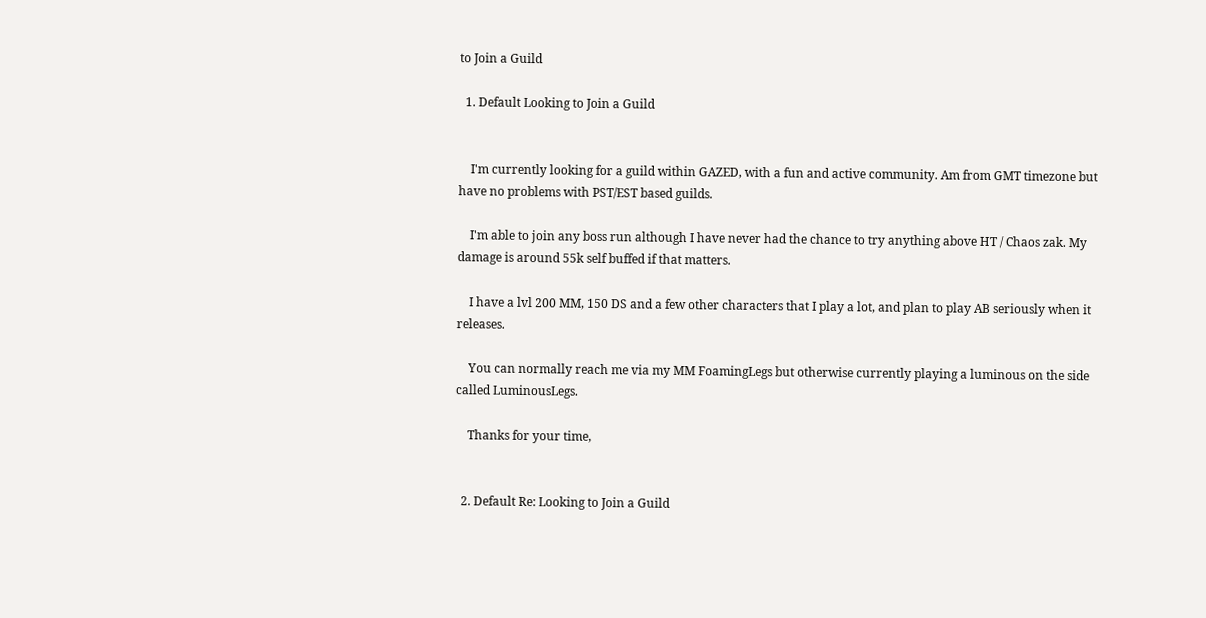to Join a Guild

  1. Default Looking to Join a Guild


    I'm currently looking for a guild within GAZED, with a fun and active community. Am from GMT timezone but have no problems with PST/EST based guilds.

    I'm able to join any boss run although I have never had the chance to try anything above HT / Chaos zak. My damage is around 55k self buffed if that matters.

    I have a lvl 200 MM, 150 DS and a few other characters that I play a lot, and plan to play AB seriously when it releases.

    You can normally reach me via my MM FoamingLegs but otherwise currently playing a luminous on the side called LuminousLegs.

    Thanks for your time,


  2. Default Re: Looking to Join a Guild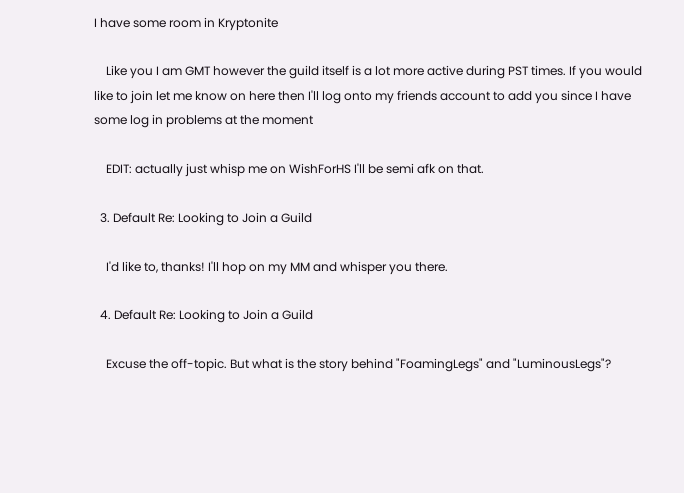I have some room in Kryptonite

    Like you I am GMT however the guild itself is a lot more active during PST times. If you would like to join let me know on here then I'll log onto my friends account to add you since I have some log in problems at the moment

    EDIT: actually just whisp me on WishForHS I'll be semi afk on that.

  3. Default Re: Looking to Join a Guild

    I'd like to, thanks! I'll hop on my MM and whisper you there.

  4. Default Re: Looking to Join a Guild

    Excuse the off-topic. But what is the story behind "FoamingLegs" and "LuminousLegs"?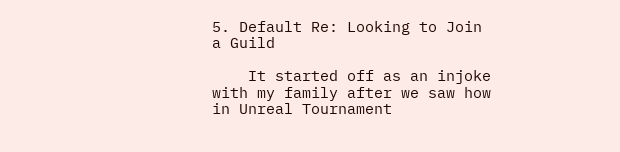5. Default Re: Looking to Join a Guild

    It started off as an injoke with my family after we saw how in Unreal Tournament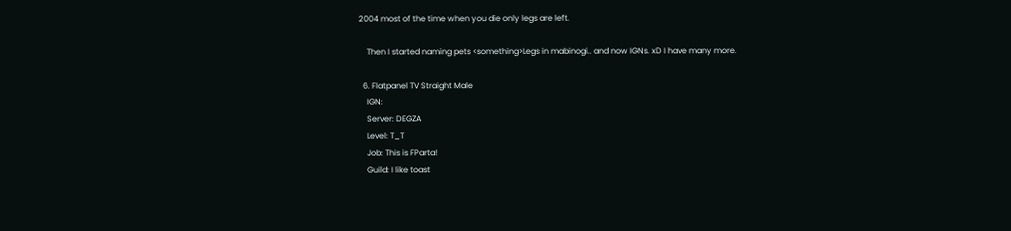2004 most of the time when you die only legs are left.

    Then I started naming pets <something>Legs in mabinogi.. and now IGNs. xD I have many more.

  6. Flatpanel TV Straight Male
    IGN:
    Server: DEGZA
    Level: T_T
    Job: This is FParta!
    Guild: I like toast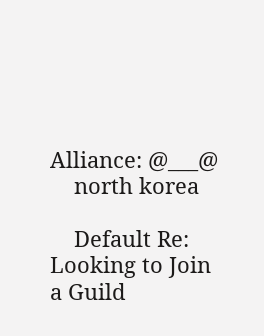Alliance: @___@
    north korea

    Default Re: Looking to Join a Guild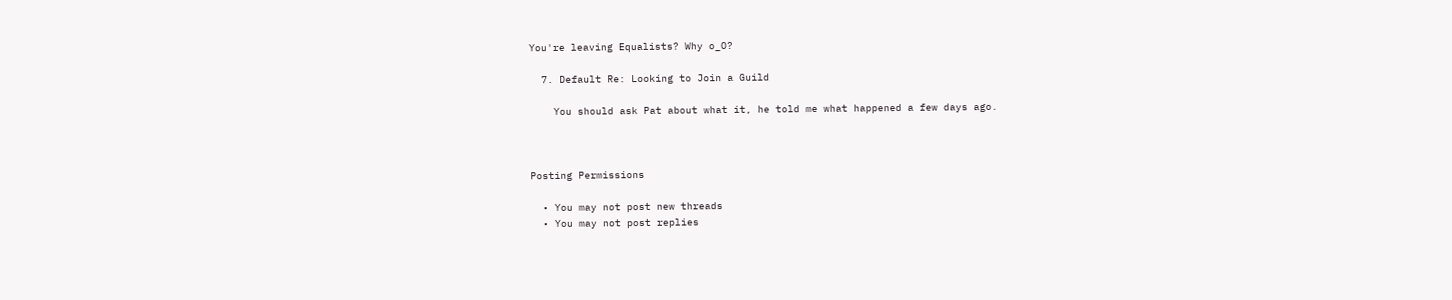You're leaving Equalists? Why o_O?

  7. Default Re: Looking to Join a Guild

    You should ask Pat about what it, he told me what happened a few days ago.



Posting Permissions

  • You may not post new threads
  • You may not post replies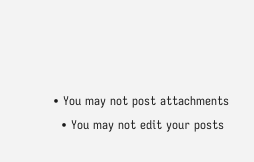• You may not post attachments
  • You may not edit your posts